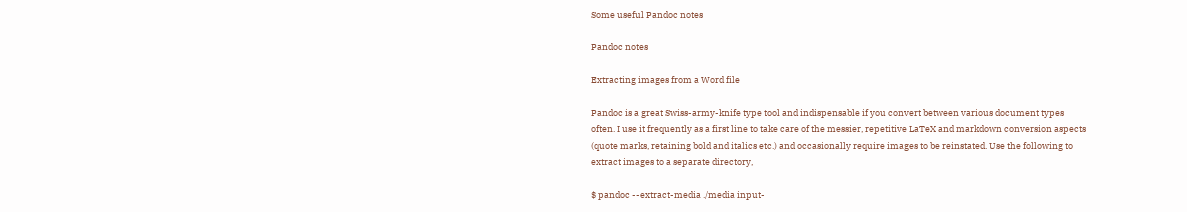Some useful Pandoc notes

Pandoc notes

Extracting images from a Word file

Pandoc is a great Swiss-army-knife type tool and indispensable if you convert between various document types often. I use it frequently as a first line to take care of the messier, repetitive LaTeX and markdown conversion aspects (quote marks, retaining bold and italics etc.) and occasionally require images to be reinstated. Use the following to extract images to a separate directory,

$ pandoc --extract-media ./media input-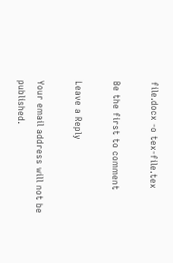file.docx -o tex-file.tex

Be the first to comment

Leave a Reply

Your email address will not be published.